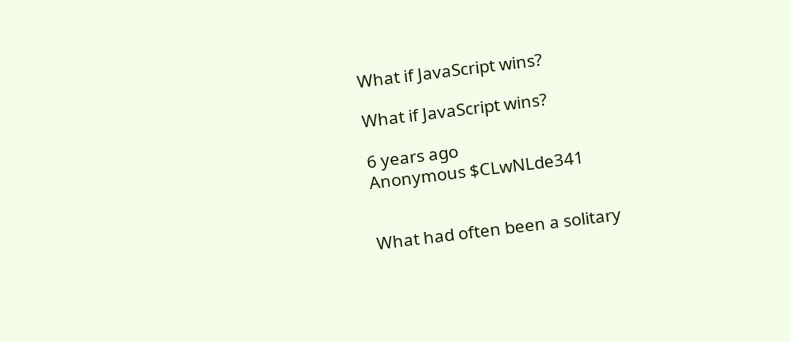What if JavaScript wins?

What if JavaScript wins?

6 years ago
Anonymous $CLwNLde341


What had often been a solitary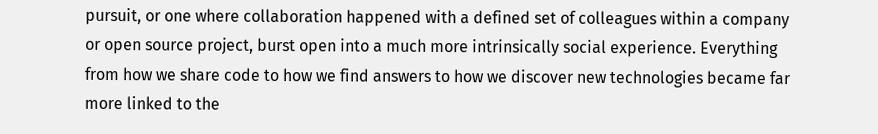pursuit, or one where collaboration happened with a defined set of colleagues within a company or open source project, burst open into a much more intrinsically social experience. Everything from how we share code to how we find answers to how we discover new technologies became far more linked to the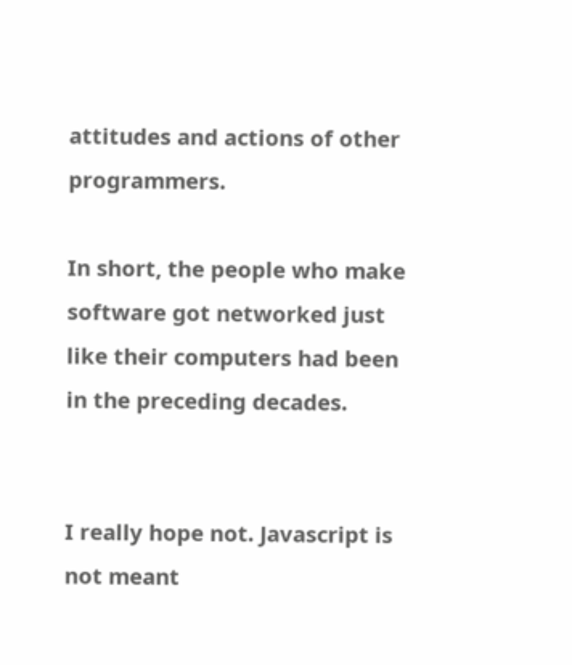attitudes and actions of other programmers.

In short, the people who make software got networked just like their computers had been in the preceding decades.


I really hope not. Javascript is not meant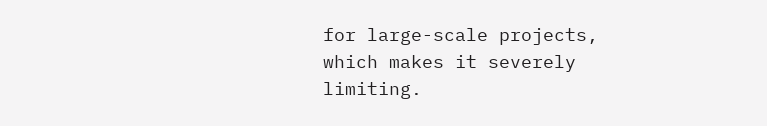for large-scale projects, which makes it severely limiting.